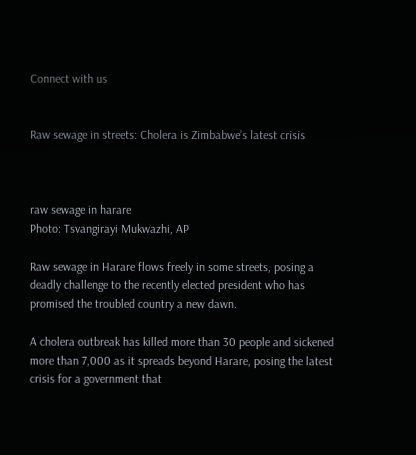Connect with us


Raw sewage in streets: Cholera is Zimbabwe’s latest crisis



raw sewage in harare
Photo: Tsvangirayi Mukwazhi, AP

Raw sewage in Harare flows freely in some streets, posing a deadly challenge to the recently elected president who has promised the troubled country a new dawn.

A cholera outbreak has killed more than 30 people and sickened more than 7,000 as it spreads beyond Harare, posing the latest crisis for a government that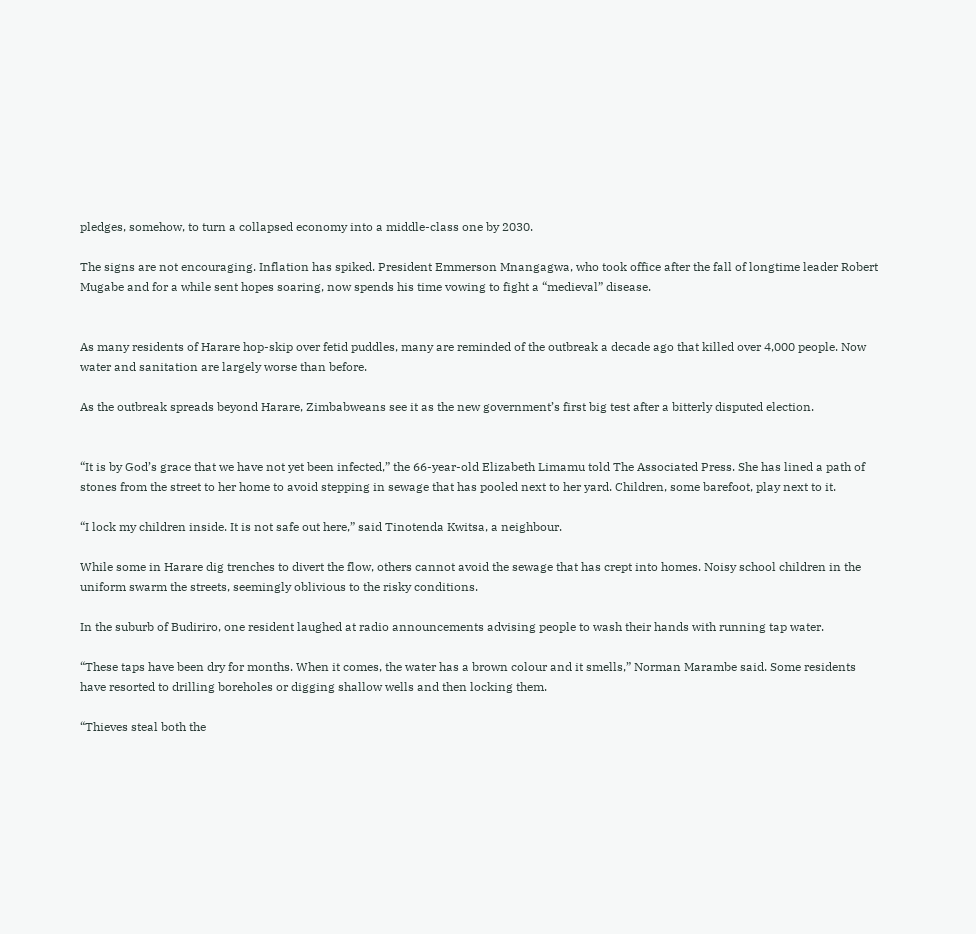pledges, somehow, to turn a collapsed economy into a middle-class one by 2030.

The signs are not encouraging. Inflation has spiked. President Emmerson Mnangagwa, who took office after the fall of longtime leader Robert Mugabe and for a while sent hopes soaring, now spends his time vowing to fight a “medieval” disease.


As many residents of Harare hop-skip over fetid puddles, many are reminded of the outbreak a decade ago that killed over 4,000 people. Now water and sanitation are largely worse than before.

As the outbreak spreads beyond Harare, Zimbabweans see it as the new government’s first big test after a bitterly disputed election.


“It is by God’s grace that we have not yet been infected,” the 66-year-old Elizabeth Limamu told The Associated Press. She has lined a path of stones from the street to her home to avoid stepping in sewage that has pooled next to her yard. Children, some barefoot, play next to it.

“I lock my children inside. It is not safe out here,” said Tinotenda Kwitsa, a neighbour.

While some in Harare dig trenches to divert the flow, others cannot avoid the sewage that has crept into homes. Noisy school children in the uniform swarm the streets, seemingly oblivious to the risky conditions.

In the suburb of Budiriro, one resident laughed at radio announcements advising people to wash their hands with running tap water.

“These taps have been dry for months. When it comes, the water has a brown colour and it smells,” Norman Marambe said. Some residents have resorted to drilling boreholes or digging shallow wells and then locking them.

“Thieves steal both the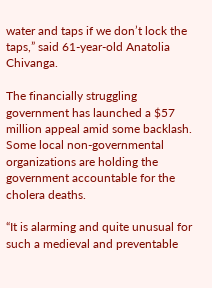water and taps if we don’t lock the taps,” said 61-year-old Anatolia Chivanga.

The financially struggling government has launched a $57 million appeal amid some backlash. Some local non-governmental organizations are holding the government accountable for the cholera deaths.

“It is alarming and quite unusual for such a medieval and preventable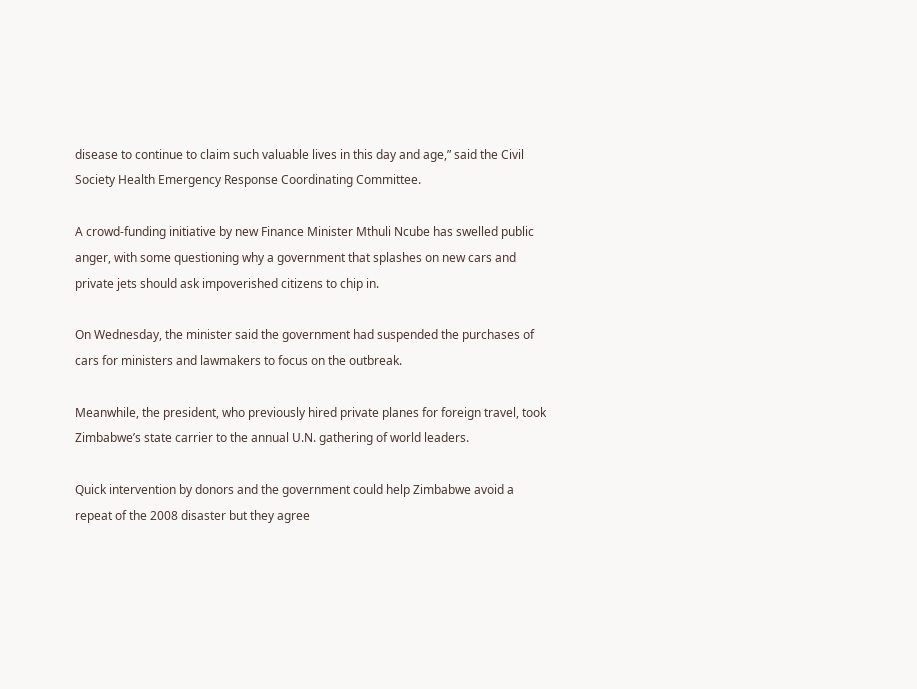disease to continue to claim such valuable lives in this day and age,” said the Civil Society Health Emergency Response Coordinating Committee.

A crowd-funding initiative by new Finance Minister Mthuli Ncube has swelled public anger, with some questioning why a government that splashes on new cars and private jets should ask impoverished citizens to chip in.

On Wednesday, the minister said the government had suspended the purchases of cars for ministers and lawmakers to focus on the outbreak.

Meanwhile, the president, who previously hired private planes for foreign travel, took Zimbabwe’s state carrier to the annual U.N. gathering of world leaders.

Quick intervention by donors and the government could help Zimbabwe avoid a repeat of the 2008 disaster but they agree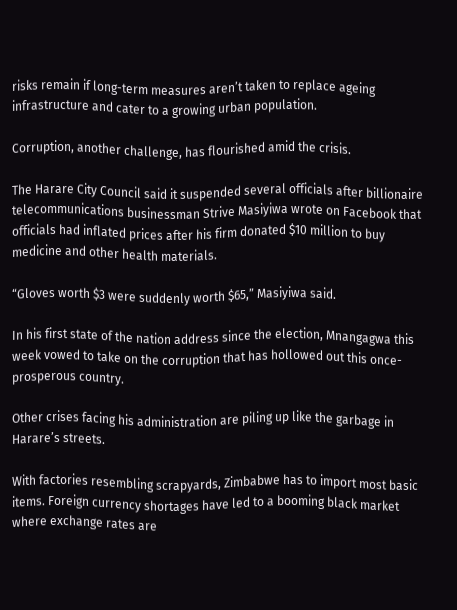risks remain if long-term measures aren’t taken to replace ageing infrastructure and cater to a growing urban population.

Corruption, another challenge, has flourished amid the crisis.

The Harare City Council said it suspended several officials after billionaire telecommunications businessman Strive Masiyiwa wrote on Facebook that officials had inflated prices after his firm donated $10 million to buy medicine and other health materials.

“Gloves worth $3 were suddenly worth $65,” Masiyiwa said.

In his first state of the nation address since the election, Mnangagwa this week vowed to take on the corruption that has hollowed out this once-prosperous country.

Other crises facing his administration are piling up like the garbage in Harare’s streets.

With factories resembling scrapyards, Zimbabwe has to import most basic items. Foreign currency shortages have led to a booming black market where exchange rates are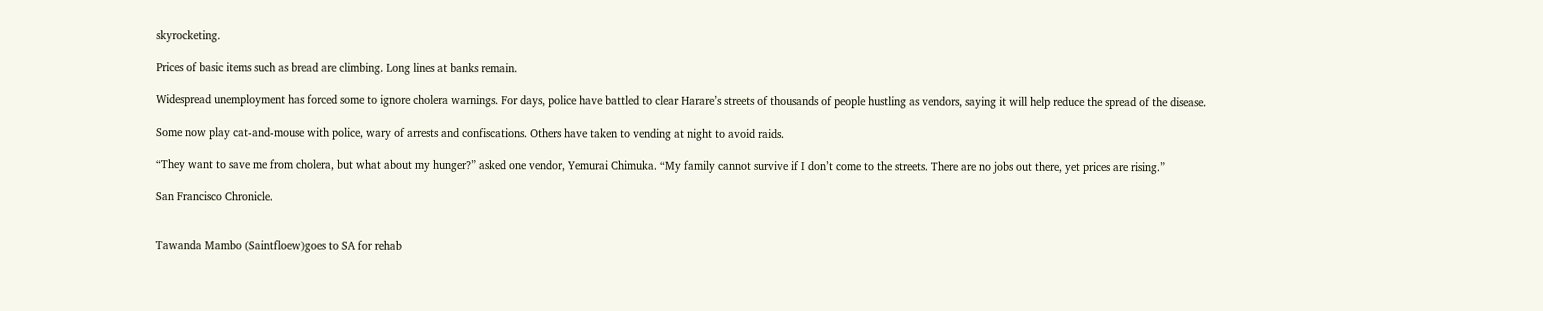skyrocketing.

Prices of basic items such as bread are climbing. Long lines at banks remain.

Widespread unemployment has forced some to ignore cholera warnings. For days, police have battled to clear Harare’s streets of thousands of people hustling as vendors, saying it will help reduce the spread of the disease.

Some now play cat-and-mouse with police, wary of arrests and confiscations. Others have taken to vending at night to avoid raids.

“They want to save me from cholera, but what about my hunger?” asked one vendor, Yemurai Chimuka. “My family cannot survive if I don’t come to the streets. There are no jobs out there, yet prices are rising.”

San Francisco Chronicle.


Tawanda Mambo (Saintfloew)goes to SA for rehab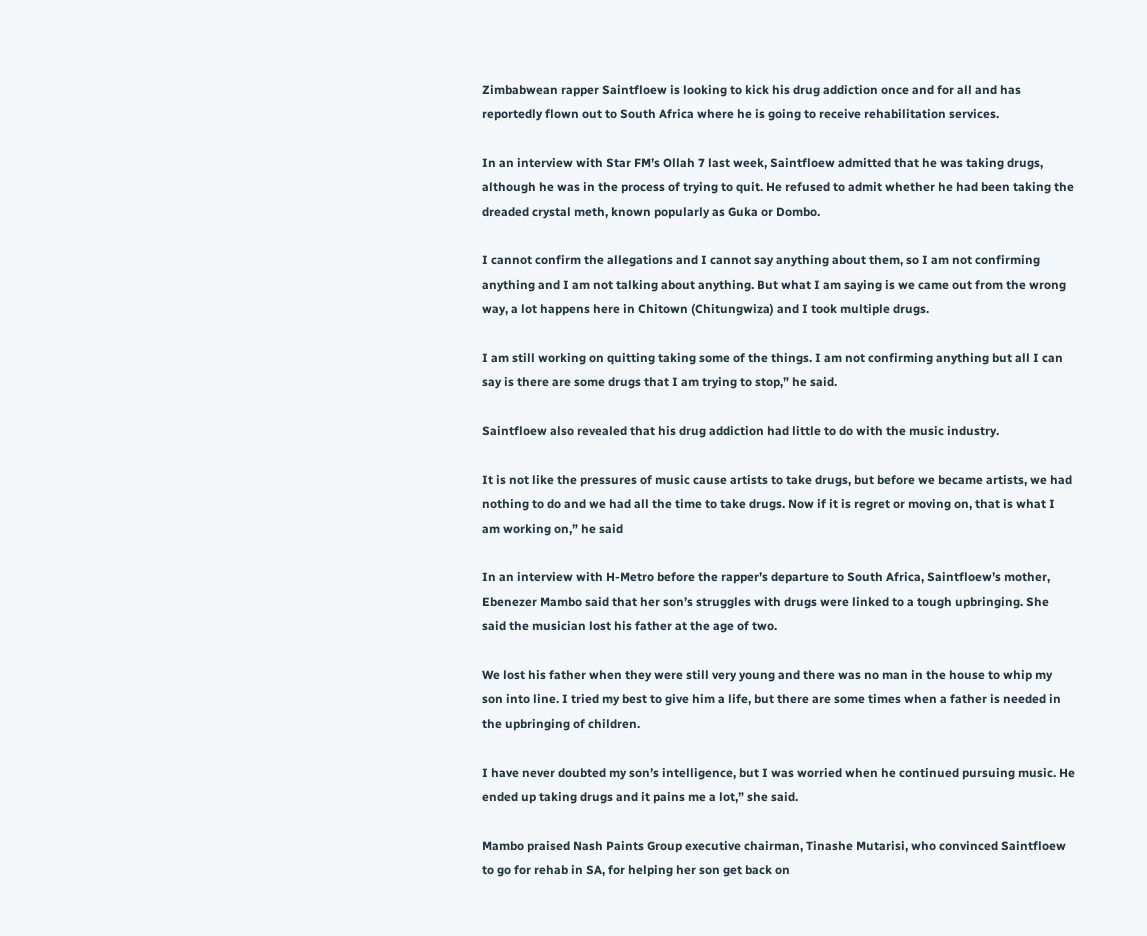Zimbabwean rapper Saintfloew is looking to kick his drug addiction once and for all and has reportedly flown out to South Africa where he is going to receive rehabilitation services.

In an interview with Star FM’s Ollah 7 last week, Saintfloew admitted that he was taking drugs, although he was in the process of trying to quit. He refused to admit whether he had been taking the dreaded crystal meth, known popularly as Guka or Dombo.

I cannot confirm the allegations and I cannot say anything about them, so I am not confirming anything and I am not talking about anything. But what I am saying is we came out from the wrong way, a lot happens here in Chitown (Chitungwiza) and I took multiple drugs.

I am still working on quitting taking some of the things. I am not confirming anything but all I can say is there are some drugs that I am trying to stop,” he said.

Saintfloew also revealed that his drug addiction had little to do with the music industry.

It is not like the pressures of music cause artists to take drugs, but before we became artists, we had nothing to do and we had all the time to take drugs. Now if it is regret or moving on, that is what I am working on,” he said

In an interview with H-Metro before the rapper’s departure to South Africa, Saintfloew’s mother, Ebenezer Mambo said that her son’s struggles with drugs were linked to a tough upbringing. She said the musician lost his father at the age of two.

We lost his father when they were still very young and there was no man in the house to whip my son into line. I tried my best to give him a life, but there are some times when a father is needed in the upbringing of children.

I have never doubted my son’s intelligence, but I was worried when he continued pursuing music. He ended up taking drugs and it pains me a lot,” she said.

Mambo praised Nash Paints Group executive chairman, Tinashe Mutarisi, who convinced Saintfloew to go for rehab in SA, for helping her son get back on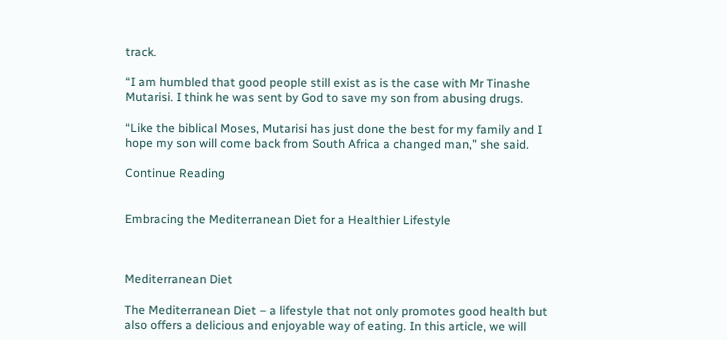track.

“I am humbled that good people still exist as is the case with Mr Tinashe Mutarisi. I think he was sent by God to save my son from abusing drugs.

“Like the biblical Moses, Mutarisi has just done the best for my family and I hope my son will come back from South Africa a changed man,” she said.

Continue Reading


Embracing the Mediterranean Diet for a Healthier Lifestyle



Mediterranean Diet

The Mediterranean Diet – a lifestyle that not only promotes good health but also offers a delicious and enjoyable way of eating. In this article, we will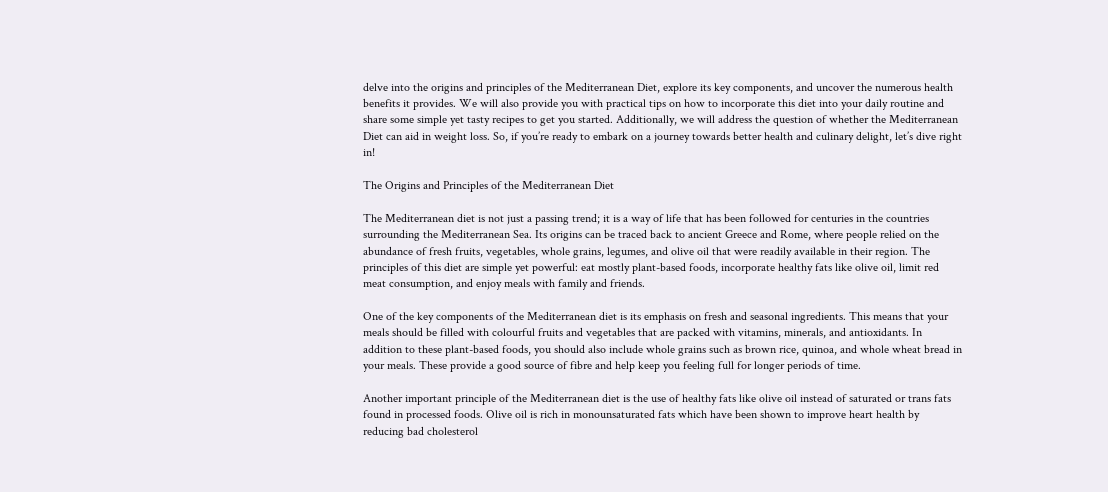delve into the origins and principles of the Mediterranean Diet, explore its key components, and uncover the numerous health benefits it provides. We will also provide you with practical tips on how to incorporate this diet into your daily routine and share some simple yet tasty recipes to get you started. Additionally, we will address the question of whether the Mediterranean Diet can aid in weight loss. So, if you’re ready to embark on a journey towards better health and culinary delight, let’s dive right in!

The Origins and Principles of the Mediterranean Diet

The Mediterranean diet is not just a passing trend; it is a way of life that has been followed for centuries in the countries surrounding the Mediterranean Sea. Its origins can be traced back to ancient Greece and Rome, where people relied on the abundance of fresh fruits, vegetables, whole grains, legumes, and olive oil that were readily available in their region. The principles of this diet are simple yet powerful: eat mostly plant-based foods, incorporate healthy fats like olive oil, limit red meat consumption, and enjoy meals with family and friends.

One of the key components of the Mediterranean diet is its emphasis on fresh and seasonal ingredients. This means that your meals should be filled with colourful fruits and vegetables that are packed with vitamins, minerals, and antioxidants. In addition to these plant-based foods, you should also include whole grains such as brown rice, quinoa, and whole wheat bread in your meals. These provide a good source of fibre and help keep you feeling full for longer periods of time.

Another important principle of the Mediterranean diet is the use of healthy fats like olive oil instead of saturated or trans fats found in processed foods. Olive oil is rich in monounsaturated fats which have been shown to improve heart health by reducing bad cholesterol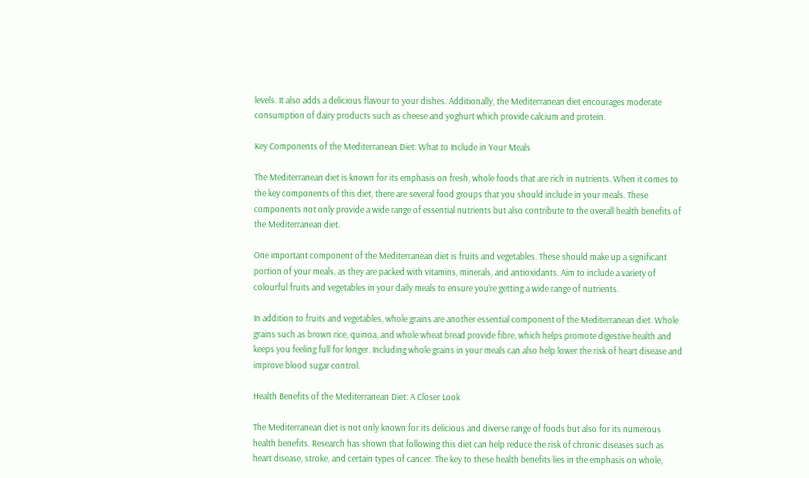levels. It also adds a delicious flavour to your dishes. Additionally, the Mediterranean diet encourages moderate consumption of dairy products such as cheese and yoghurt which provide calcium and protein.

Key Components of the Mediterranean Diet: What to Include in Your Meals

The Mediterranean diet is known for its emphasis on fresh, whole foods that are rich in nutrients. When it comes to the key components of this diet, there are several food groups that you should include in your meals. These components not only provide a wide range of essential nutrients but also contribute to the overall health benefits of the Mediterranean diet.

One important component of the Mediterranean diet is fruits and vegetables. These should make up a significant portion of your meals, as they are packed with vitamins, minerals, and antioxidants. Aim to include a variety of colourful fruits and vegetables in your daily meals to ensure you’re getting a wide range of nutrients.

In addition to fruits and vegetables, whole grains are another essential component of the Mediterranean diet. Whole grains such as brown rice, quinoa, and whole wheat bread provide fibre, which helps promote digestive health and keeps you feeling full for longer. Including whole grains in your meals can also help lower the risk of heart disease and improve blood sugar control.

Health Benefits of the Mediterranean Diet: A Closer Look

The Mediterranean diet is not only known for its delicious and diverse range of foods but also for its numerous health benefits. Research has shown that following this diet can help reduce the risk of chronic diseases such as heart disease, stroke, and certain types of cancer. The key to these health benefits lies in the emphasis on whole,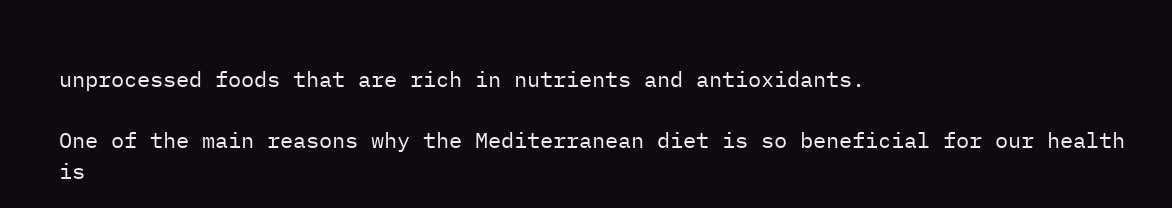unprocessed foods that are rich in nutrients and antioxidants.

One of the main reasons why the Mediterranean diet is so beneficial for our health is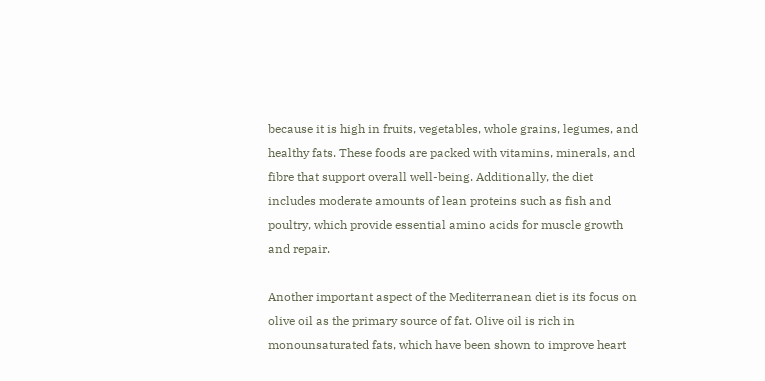because it is high in fruits, vegetables, whole grains, legumes, and healthy fats. These foods are packed with vitamins, minerals, and fibre that support overall well-being. Additionally, the diet includes moderate amounts of lean proteins such as fish and poultry, which provide essential amino acids for muscle growth and repair.

Another important aspect of the Mediterranean diet is its focus on olive oil as the primary source of fat. Olive oil is rich in monounsaturated fats, which have been shown to improve heart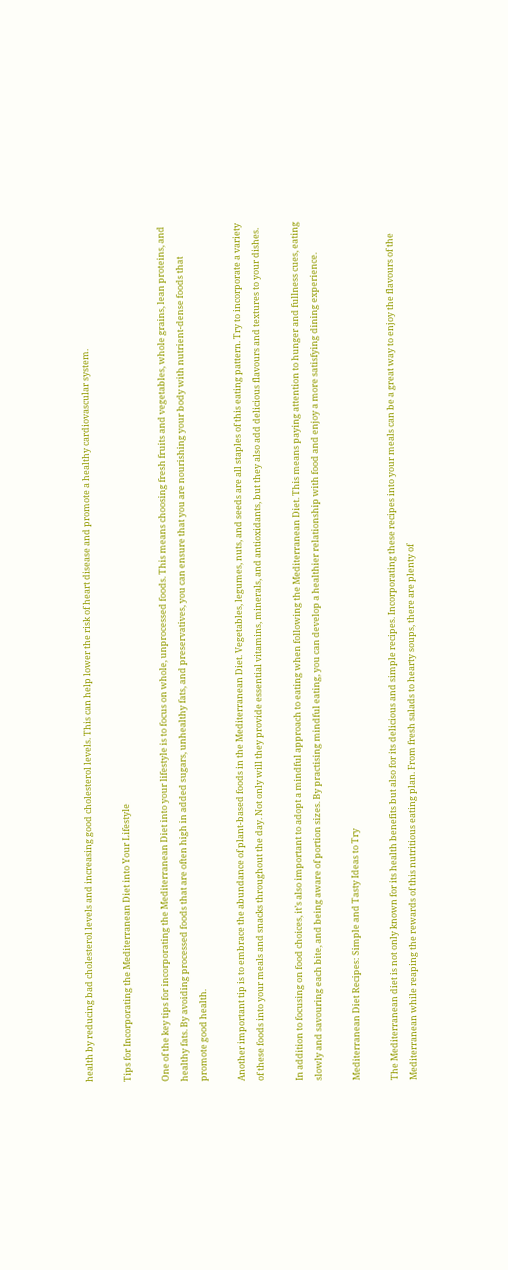health by reducing bad cholesterol levels and increasing good cholesterol levels. This can help lower the risk of heart disease and promote a healthy cardiovascular system.

Tips for Incorporating the Mediterranean Diet into Your Lifestyle

One of the key tips for incorporating the Mediterranean Diet into your lifestyle is to focus on whole, unprocessed foods. This means choosing fresh fruits and vegetables, whole grains, lean proteins, and healthy fats. By avoiding processed foods that are often high in added sugars, unhealthy fats, and preservatives, you can ensure that you are nourishing your body with nutrient-dense foods that promote good health.

Another important tip is to embrace the abundance of plant-based foods in the Mediterranean Diet. Vegetables, legumes, nuts, and seeds are all staples of this eating pattern. Try to incorporate a variety of these foods into your meals and snacks throughout the day. Not only will they provide essential vitamins, minerals, and antioxidants, but they also add delicious flavours and textures to your dishes.

In addition to focusing on food choices, it’s also important to adopt a mindful approach to eating when following the Mediterranean Diet. This means paying attention to hunger and fullness cues, eating slowly and savouring each bite, and being aware of portion sizes. By practising mindful eating, you can develop a healthier relationship with food and enjoy a more satisfying dining experience.

Mediterranean Diet Recipes: Simple and Tasty Ideas to Try

The Mediterranean diet is not only known for its health benefits but also for its delicious and simple recipes. Incorporating these recipes into your meals can be a great way to enjoy the flavours of the Mediterranean while reaping the rewards of this nutritious eating plan. From fresh salads to hearty soups, there are plenty of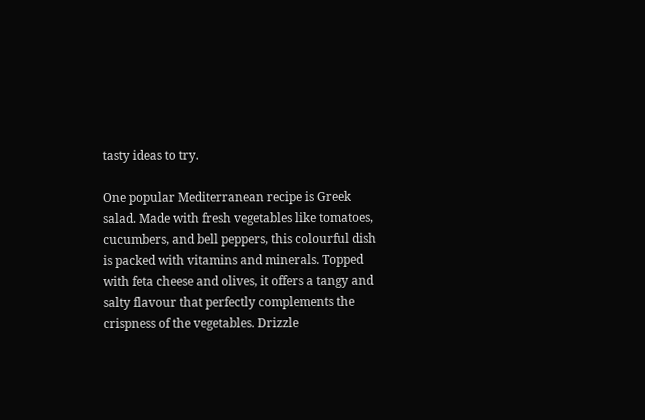tasty ideas to try.

One popular Mediterranean recipe is Greek salad. Made with fresh vegetables like tomatoes, cucumbers, and bell peppers, this colourful dish is packed with vitamins and minerals. Topped with feta cheese and olives, it offers a tangy and salty flavour that perfectly complements the crispness of the vegetables. Drizzle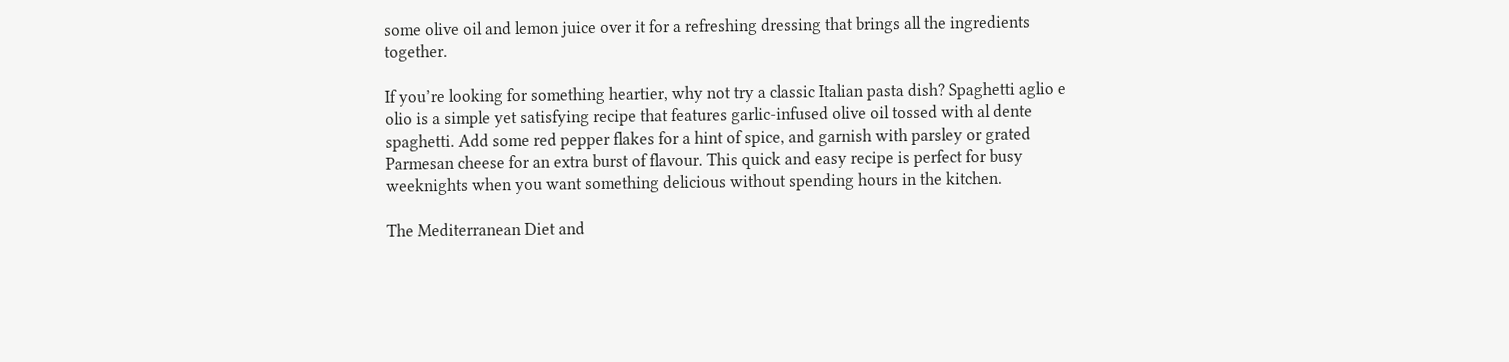some olive oil and lemon juice over it for a refreshing dressing that brings all the ingredients together.

If you’re looking for something heartier, why not try a classic Italian pasta dish? Spaghetti aglio e olio is a simple yet satisfying recipe that features garlic-infused olive oil tossed with al dente spaghetti. Add some red pepper flakes for a hint of spice, and garnish with parsley or grated Parmesan cheese for an extra burst of flavour. This quick and easy recipe is perfect for busy weeknights when you want something delicious without spending hours in the kitchen.

The Mediterranean Diet and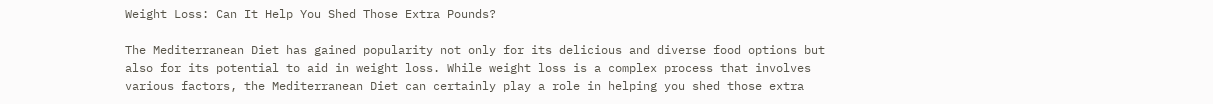Weight Loss: Can It Help You Shed Those Extra Pounds?

The Mediterranean Diet has gained popularity not only for its delicious and diverse food options but also for its potential to aid in weight loss. While weight loss is a complex process that involves various factors, the Mediterranean Diet can certainly play a role in helping you shed those extra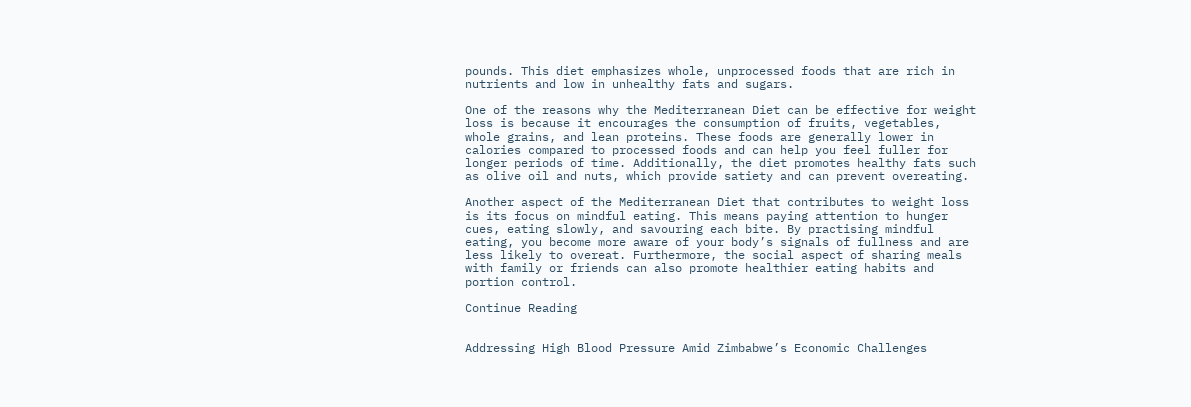pounds. This diet emphasizes whole, unprocessed foods that are rich in nutrients and low in unhealthy fats and sugars.

One of the reasons why the Mediterranean Diet can be effective for weight loss is because it encourages the consumption of fruits, vegetables, whole grains, and lean proteins. These foods are generally lower in calories compared to processed foods and can help you feel fuller for longer periods of time. Additionally, the diet promotes healthy fats such as olive oil and nuts, which provide satiety and can prevent overeating.

Another aspect of the Mediterranean Diet that contributes to weight loss is its focus on mindful eating. This means paying attention to hunger cues, eating slowly, and savouring each bite. By practising mindful eating, you become more aware of your body’s signals of fullness and are less likely to overeat. Furthermore, the social aspect of sharing meals with family or friends can also promote healthier eating habits and portion control.

Continue Reading


Addressing High Blood Pressure Amid Zimbabwe’s Economic Challenges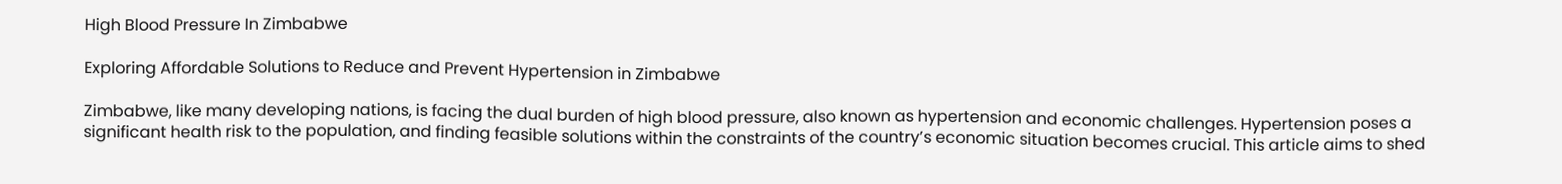High Blood Pressure In Zimbabwe

Exploring Affordable Solutions to Reduce and Prevent Hypertension in Zimbabwe

Zimbabwe, like many developing nations, is facing the dual burden of high blood pressure, also known as hypertension and economic challenges. Hypertension poses a significant health risk to the population, and finding feasible solutions within the constraints of the country’s economic situation becomes crucial. This article aims to shed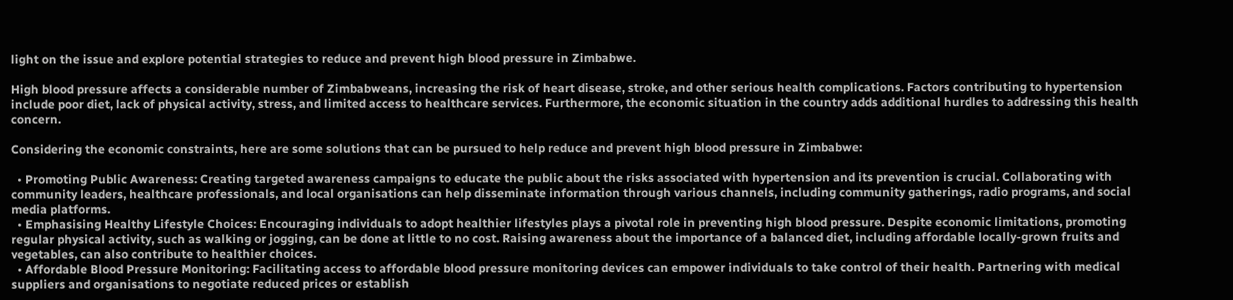light on the issue and explore potential strategies to reduce and prevent high blood pressure in Zimbabwe.

High blood pressure affects a considerable number of Zimbabweans, increasing the risk of heart disease, stroke, and other serious health complications. Factors contributing to hypertension include poor diet, lack of physical activity, stress, and limited access to healthcare services. Furthermore, the economic situation in the country adds additional hurdles to addressing this health concern.

Considering the economic constraints, here are some solutions that can be pursued to help reduce and prevent high blood pressure in Zimbabwe:

  • Promoting Public Awareness: Creating targeted awareness campaigns to educate the public about the risks associated with hypertension and its prevention is crucial. Collaborating with community leaders, healthcare professionals, and local organisations can help disseminate information through various channels, including community gatherings, radio programs, and social media platforms.
  • Emphasising Healthy Lifestyle Choices: Encouraging individuals to adopt healthier lifestyles plays a pivotal role in preventing high blood pressure. Despite economic limitations, promoting regular physical activity, such as walking or jogging, can be done at little to no cost. Raising awareness about the importance of a balanced diet, including affordable locally-grown fruits and vegetables, can also contribute to healthier choices.
  • Affordable Blood Pressure Monitoring: Facilitating access to affordable blood pressure monitoring devices can empower individuals to take control of their health. Partnering with medical suppliers and organisations to negotiate reduced prices or establish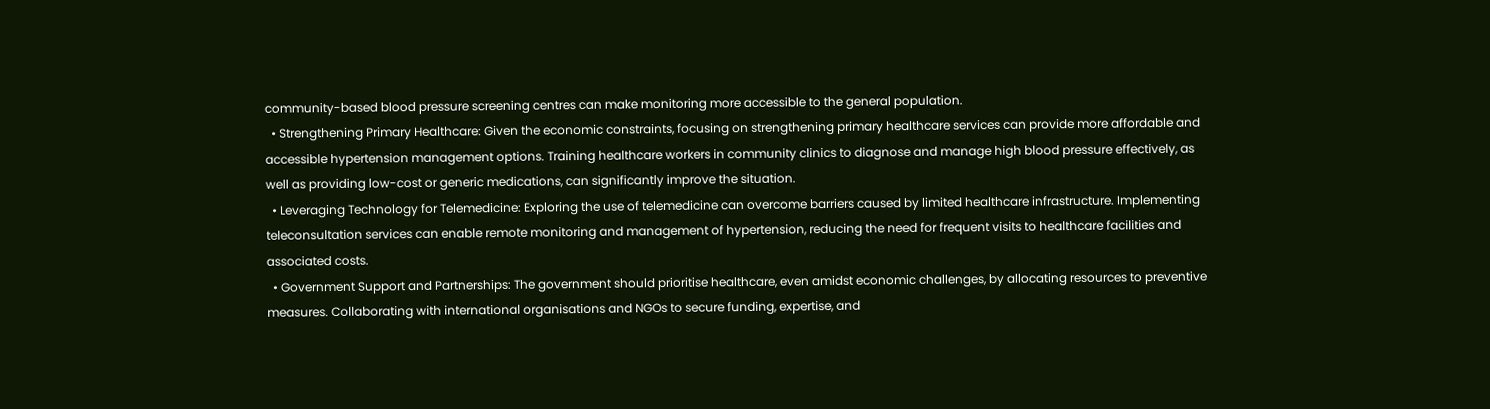community-based blood pressure screening centres can make monitoring more accessible to the general population.
  • Strengthening Primary Healthcare: Given the economic constraints, focusing on strengthening primary healthcare services can provide more affordable and accessible hypertension management options. Training healthcare workers in community clinics to diagnose and manage high blood pressure effectively, as well as providing low-cost or generic medications, can significantly improve the situation.
  • Leveraging Technology for Telemedicine: Exploring the use of telemedicine can overcome barriers caused by limited healthcare infrastructure. Implementing teleconsultation services can enable remote monitoring and management of hypertension, reducing the need for frequent visits to healthcare facilities and associated costs.
  • Government Support and Partnerships: The government should prioritise healthcare, even amidst economic challenges, by allocating resources to preventive measures. Collaborating with international organisations and NGOs to secure funding, expertise, and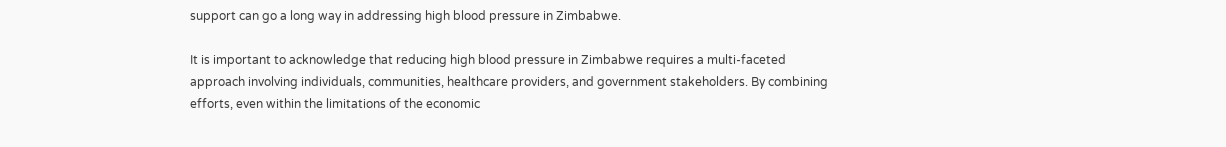support can go a long way in addressing high blood pressure in Zimbabwe.

It is important to acknowledge that reducing high blood pressure in Zimbabwe requires a multi-faceted approach involving individuals, communities, healthcare providers, and government stakeholders. By combining efforts, even within the limitations of the economic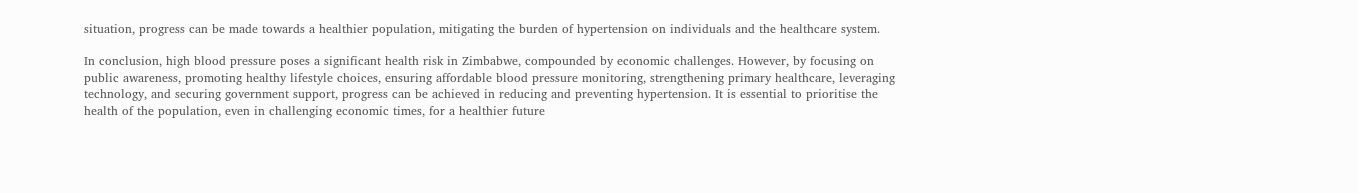situation, progress can be made towards a healthier population, mitigating the burden of hypertension on individuals and the healthcare system.

In conclusion, high blood pressure poses a significant health risk in Zimbabwe, compounded by economic challenges. However, by focusing on public awareness, promoting healthy lifestyle choices, ensuring affordable blood pressure monitoring, strengthening primary healthcare, leveraging technology, and securing government support, progress can be achieved in reducing and preventing hypertension. It is essential to prioritise the health of the population, even in challenging economic times, for a healthier future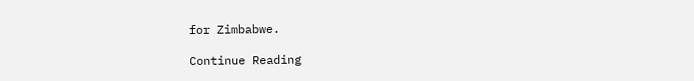for Zimbabwe.

Continue Reading